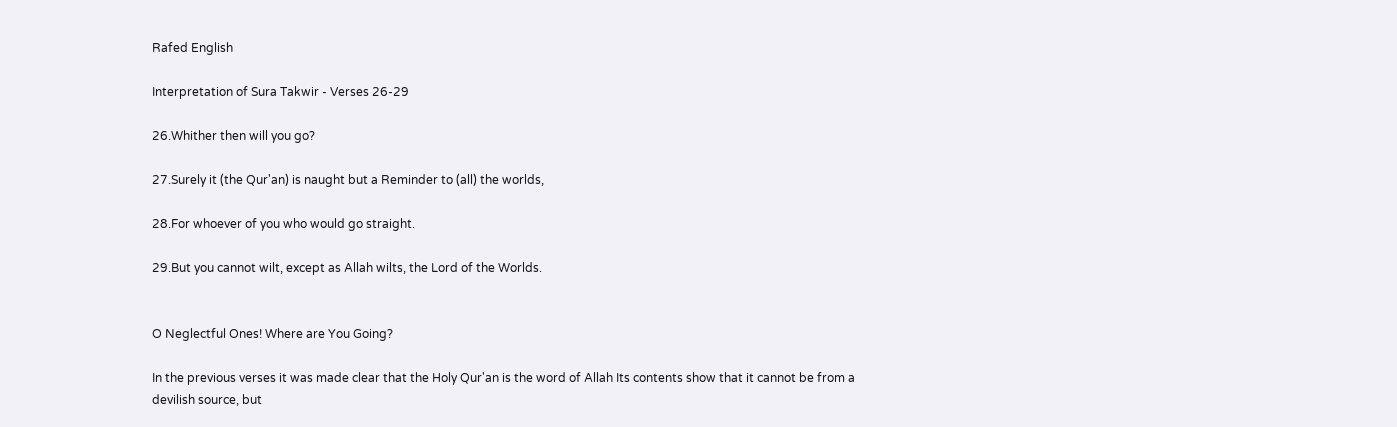Rafed English

Interpretation of Sura Takwir - Verses 26-29

26.Whither then will you go?

27.Surely it (the Qur'an) is naught but a Reminder to (all) the worlds,

28.For whoever of you who would go straight.

29.But you cannot wilt, except as Allah wilts, the Lord of the Worlds.


O Neglectful Ones! Where are You Going?

In the previous verses it was made clear that the Holy Qur'an is the word of Allah Its contents show that it cannot be from a devilish source, but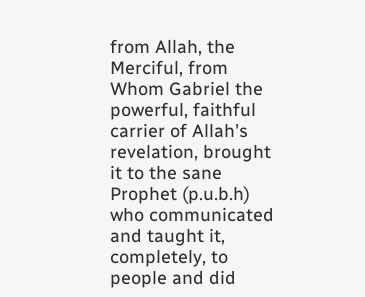from Allah, the Merciful, from Whom Gabriel the powerful, faithful carrier of Allah's revelation, brought it to the sane Prophet (p.u.b.h) who communicated and taught it, completely, to people and did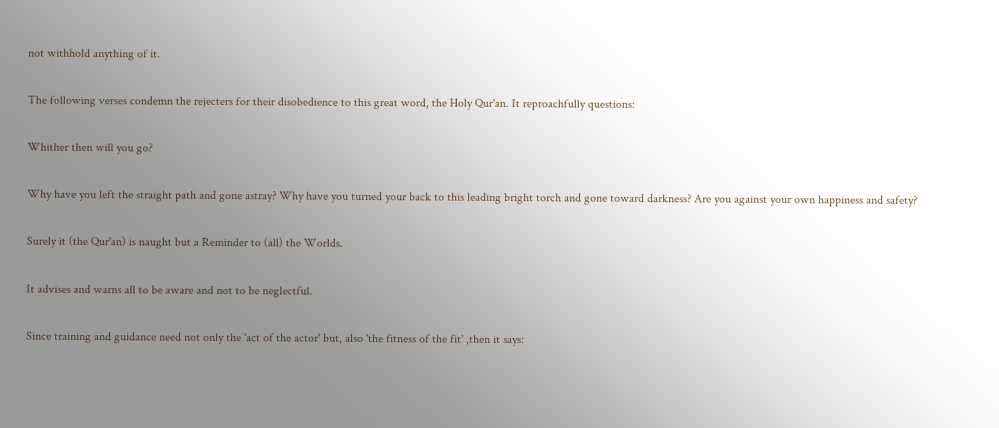not withhold anything of it.

The following verses condemn the rejecters for their disobedience to this great word, the Holy Qur'an. It reproachfully questions:

Whither then will you go?

Why have you left the straight path and gone astray? Why have you turned your back to this leading bright torch and gone toward darkness? Are you against your own happiness and safety?

Surely it (the Qur'an) is naught but a Reminder to (all) the Worlds.

It advises and warns all to be aware and not to be neglectful.

Since training and guidance need not only the 'act of the actor' but, also 'the fitness of the fit' ,then it says: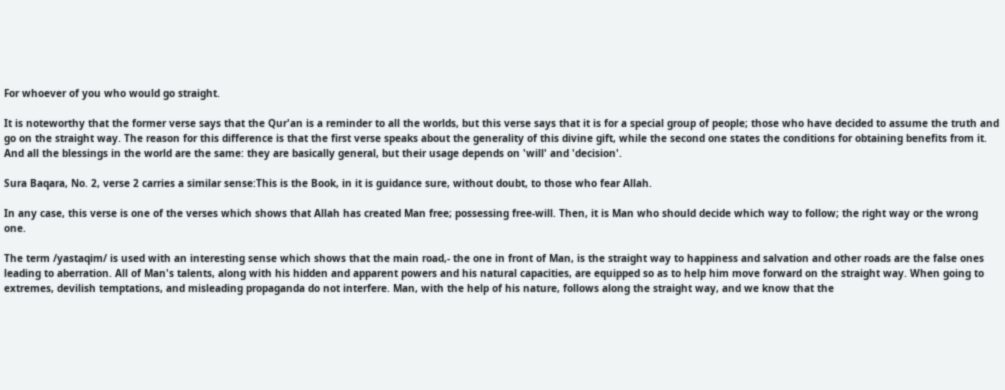For whoever of you who would go straight.

It is noteworthy that the former verse says that the Qur'an is a reminder to all the worlds, but this verse says that it is for a special group of people; those who have decided to assume the truth and go on the straight way. The reason for this difference is that the first verse speaks about the generality of this divine gift, while the second one states the conditions for obtaining benefits from it. And all the blessings in the world are the same: they are basically general, but their usage depends on 'will' and 'decision'.

Sura Baqara, No. 2, verse 2 carries a similar sense:This is the Book, in it is guidance sure, without doubt, to those who fear Allah.

In any case, this verse is one of the verses which shows that Allah has created Man free; possessing free-will. Then, it is Man who should decide which way to follow; the right way or the wrong one.

The term /yastaqim/ is used with an interesting sense which shows that the main road,- the one in front of Man, is the straight way to happiness and salvation and other roads are the false ones leading to aberration. All of Man's talents, along with his hidden and apparent powers and his natural capacities, are equipped so as to help him move forward on the straight way. When going to extremes, devilish temptations, and misleading propaganda do not interfere. Man, with the help of his nature, follows along the straight way, and we know that the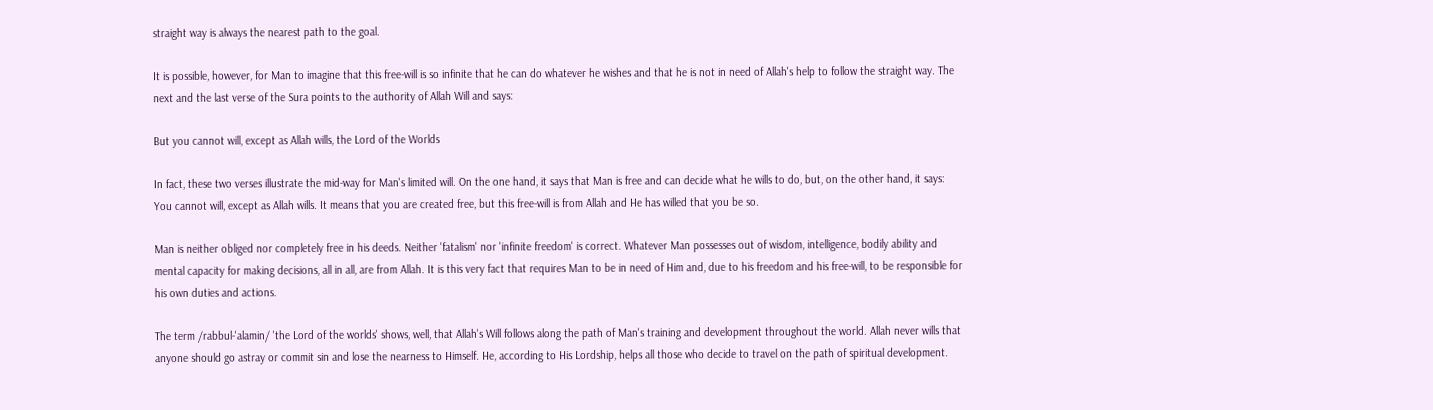straight way is always the nearest path to the goal.

It is possible, however, for Man to imagine that this free-will is so infinite that he can do whatever he wishes and that he is not in need of Allah's help to follow the straight way. The next and the last verse of the Sura points to the authority of Allah Will and says:

But you cannot will, except as Allah wills, the Lord of the Worlds

In fact, these two verses illustrate the mid-way for Man's limited will. On the one hand, it says that Man is free and can decide what he wills to do, but, on the other hand, it says: You cannot will, except as Allah wills. It means that you are created free, but this free-will is from Allah and He has willed that you be so.

Man is neither obliged nor completely free in his deeds. Neither 'fatalism' nor 'infinite freedom' is correct. Whatever Man possesses out of wisdom, intelligence, bodily ability and mental capacity for making decisions, all in all, are from Allah. It is this very fact that requires Man to be in need of Him and, due to his freedom and his free-will, to be responsible for his own duties and actions.

The term /rabbul-'alamin/ 'the Lord of the worlds' shows, well, that Allah's Will follows along the path of Man's training and development throughout the world. Allah never wills that anyone should go astray or commit sin and lose the nearness to Himself. He, according to His Lordship, helps all those who decide to travel on the path of spiritual development.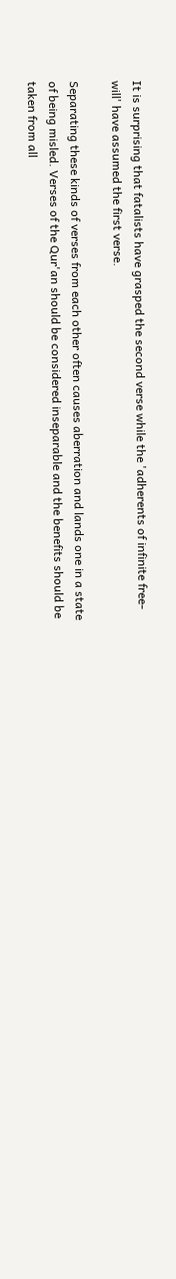It is surprising that fatalists have grasped the second verse while the 'adherents of infinite free-will' have assumed the first verse.

Separating these kinds of verses from each other often causes aberration and lands one in a state of being misled. Verses of the Qur'an should be considered inseparable and the benefits should be taken from all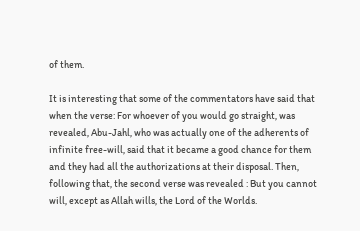of them.

It is interesting that some of the commentators have said that when the verse: For whoever of you would go straight, was revealed, Abu-Jahl, who was actually one of the adherents of infinite free-will, said that it became a good chance for them and they had all the authorizations at their disposal. Then, following that, the second verse was revealed : But you cannot will, except as Allah wills, the Lord of the Worlds.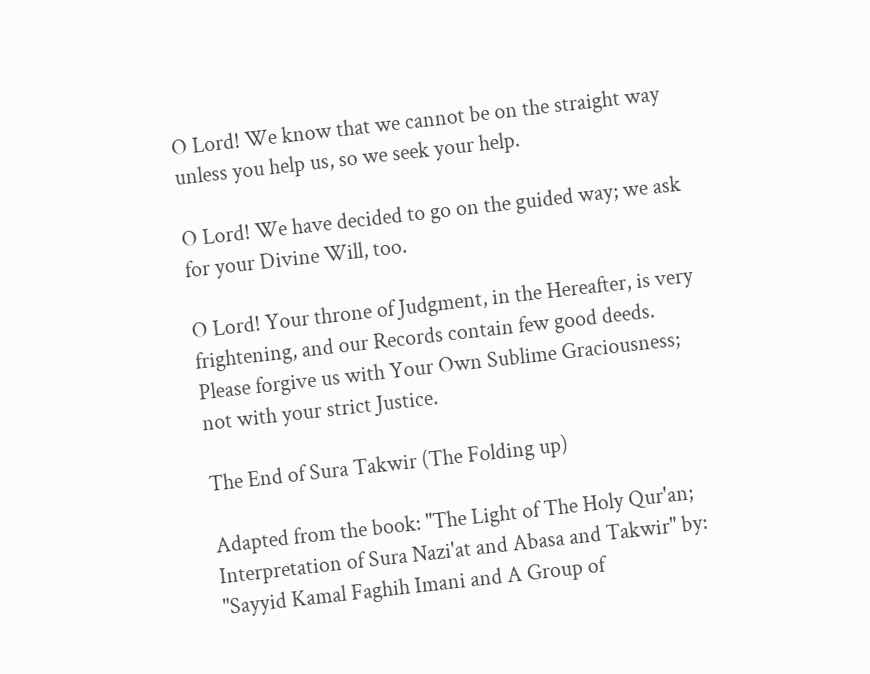O Lord! We know that we cannot be on the straight way unless you help us, so we seek your help.

O Lord! We have decided to go on the guided way; we ask for your Divine Will, too.

O Lord! Your throne of Judgment, in the Hereafter, is very frightening, and our Records contain few good deeds. Please forgive us with Your Own Sublime Graciousness; not with your strict Justice.

The End of Sura Takwir (The Folding up)

Adapted from the book: "The Light of The Holy Qur'an; Interpretation of Sura Nazi'at and Abasa and Takwir" by: "Sayyid Kamal Faghih Imani and A Group of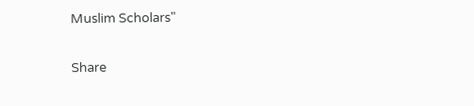Muslim Scholars"

Share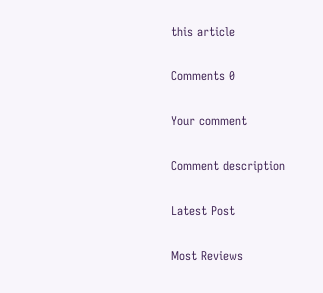this article

Comments 0

Your comment

Comment description

Latest Post

Most Reviews